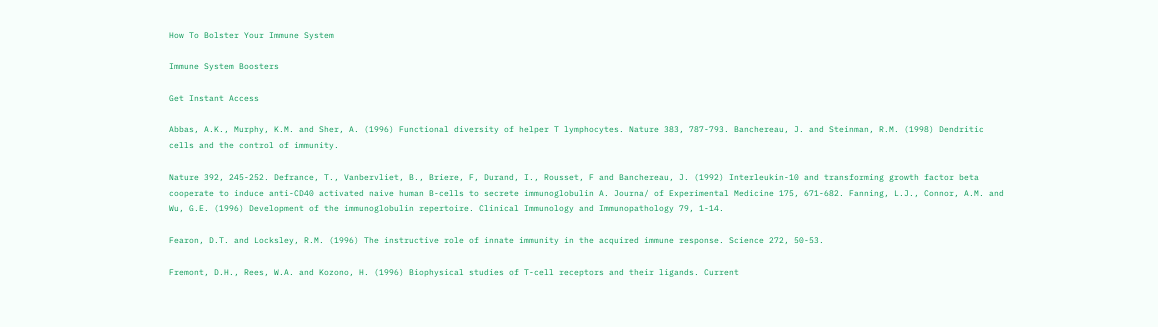How To Bolster Your Immune System

Immune System Boosters

Get Instant Access

Abbas, A.K., Murphy, K.M. and Sher, A. (1996) Functional diversity of helper T lymphocytes. Nature 383, 787-793. Banchereau, J. and Steinman, R.M. (1998) Dendritic cells and the control of immunity.

Nature 392, 245-252. Defrance, T., Vanbervliet, B., Briere, F, Durand, I., Rousset, F and Banchereau, J. (1992) Interleukin-10 and transforming growth factor beta cooperate to induce anti-CD40 activated naive human B-cells to secrete immunoglobulin A. Journa/ of Experimental Medicine 175, 671-682. Fanning, L.J., Connor, A.M. and Wu, G.E. (1996) Development of the immunoglobulin repertoire. Clinical Immunology and Immunopathology 79, 1-14.

Fearon, D.T. and Locksley, R.M. (1996) The instructive role of innate immunity in the acquired immune response. Science 272, 50-53.

Fremont, D.H., Rees, W.A. and Kozono, H. (1996) Biophysical studies of T-cell receptors and their ligands. Current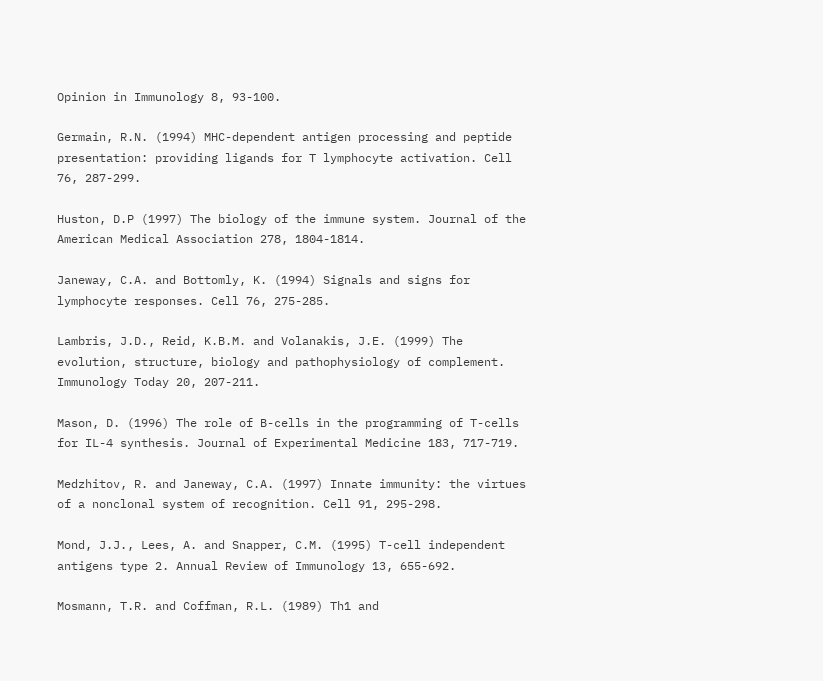Opinion in Immunology 8, 93-100.

Germain, R.N. (1994) MHC-dependent antigen processing and peptide presentation: providing ligands for T lymphocyte activation. Cell 76, 287-299.

Huston, D.P (1997) The biology of the immune system. Journal of the American Medical Association 278, 1804-1814.

Janeway, C.A. and Bottomly, K. (1994) Signals and signs for lymphocyte responses. Cell 76, 275-285.

Lambris, J.D., Reid, K.B.M. and Volanakis, J.E. (1999) The evolution, structure, biology and pathophysiology of complement. Immunology Today 20, 207-211.

Mason, D. (1996) The role of B-cells in the programming of T-cells for IL-4 synthesis. Journal of Experimental Medicine 183, 717-719.

Medzhitov, R. and Janeway, C.A. (1997) Innate immunity: the virtues of a nonclonal system of recognition. Cell 91, 295-298.

Mond, J.J., Lees, A. and Snapper, C.M. (1995) T-cell independent antigens type 2. Annual Review of Immunology 13, 655-692.

Mosmann, T.R. and Coffman, R.L. (1989) Th1 and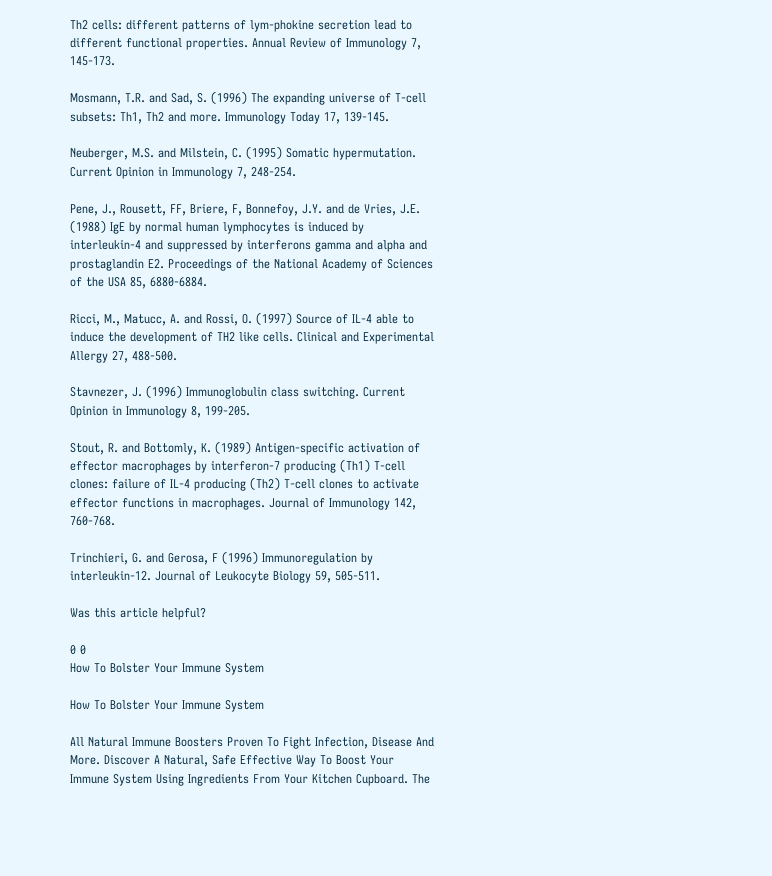Th2 cells: different patterns of lym-phokine secretion lead to different functional properties. Annual Review of Immunology 7, 145-173.

Mosmann, T.R. and Sad, S. (1996) The expanding universe of T-cell subsets: Th1, Th2 and more. Immunology Today 17, 139-145.

Neuberger, M.S. and Milstein, C. (1995) Somatic hypermutation. Current Opinion in Immunology 7, 248-254.

Pene, J., Rousett, FF, Briere, F, Bonnefoy, J.Y. and de Vries, J.E. (1988) IgE by normal human lymphocytes is induced by interleukin-4 and suppressed by interferons gamma and alpha and prostaglandin E2. Proceedings of the National Academy of Sciences of the USA 85, 6880-6884.

Ricci, M., Matucc, A. and Rossi, O. (1997) Source of IL-4 able to induce the development of TH2 like cells. Clinical and Experimental Allergy 27, 488-500.

Stavnezer, J. (1996) Immunoglobulin class switching. Current Opinion in Immunology 8, 199-205.

Stout, R. and Bottomly, K. (1989) Antigen-specific activation of effector macrophages by interferon-7 producing (Th1) T-cell clones: failure of IL-4 producing (Th2) T-cell clones to activate effector functions in macrophages. Journal of Immunology 142, 760-768.

Trinchieri, G. and Gerosa, F (1996) Immunoregulation by interleukin-12. Journal of Leukocyte Biology 59, 505-511.

Was this article helpful?

0 0
How To Bolster Your Immune System

How To Bolster Your Immune System

All Natural Immune Boosters Proven To Fight Infection, Disease And More. Discover A Natural, Safe Effective Way To Boost Your Immune System Using Ingredients From Your Kitchen Cupboard. The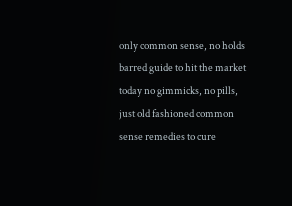only common sense, no holds barred guide to hit the market today no gimmicks, no pills, just old fashioned common sense remedies to cure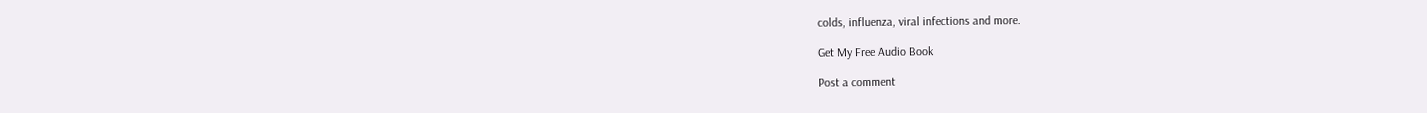colds, influenza, viral infections and more.

Get My Free Audio Book

Post a comment